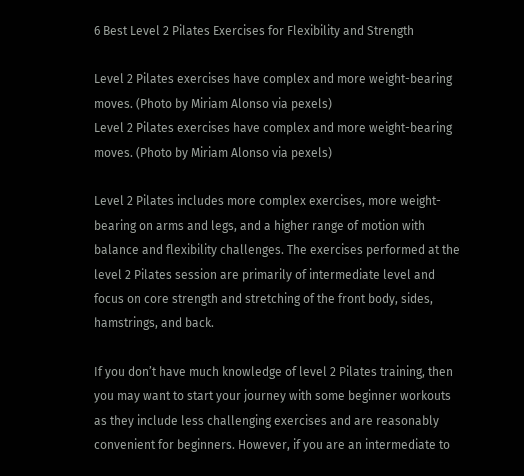6 Best Level 2 Pilates Exercises for Flexibility and Strength

Level 2 Pilates exercises have complex and more weight-bearing moves. (Photo by Miriam Alonso via pexels)
Level 2 Pilates exercises have complex and more weight-bearing moves. (Photo by Miriam Alonso via pexels)

Level 2 Pilates includes more complex exercises, more weight-bearing on arms and legs, and a higher range of motion with balance and flexibility challenges. The exercises performed at the level 2 Pilates session are primarily of intermediate level and focus on core strength and stretching of the front body, sides, hamstrings, and back.

If you don’t have much knowledge of level 2 Pilates training, then you may want to start your journey with some beginner workouts as they include less challenging exercises and are reasonably convenient for beginners. However, if you are an intermediate to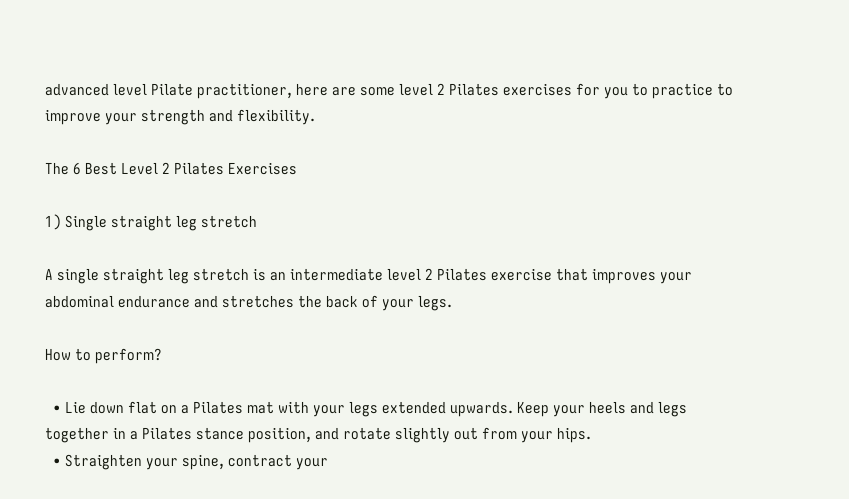advanced level Pilate practitioner, here are some level 2 Pilates exercises for you to practice to improve your strength and flexibility.

The 6 Best Level 2 Pilates Exercises

1) Single straight leg stretch

A single straight leg stretch is an intermediate level 2 Pilates exercise that improves your abdominal endurance and stretches the back of your legs.

How to perform?

  • Lie down flat on a Pilates mat with your legs extended upwards. Keep your heels and legs together in a Pilates stance position, and rotate slightly out from your hips.
  • Straighten your spine, contract your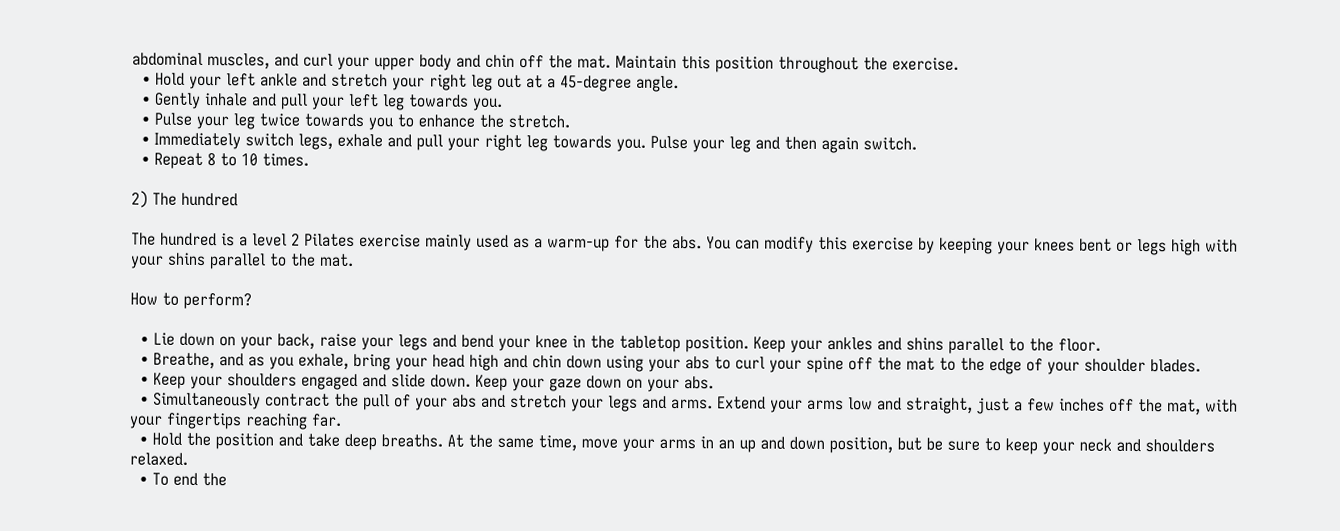abdominal muscles, and curl your upper body and chin off the mat. Maintain this position throughout the exercise.
  • Hold your left ankle and stretch your right leg out at a 45-degree angle.
  • Gently inhale and pull your left leg towards you.
  • Pulse your leg twice towards you to enhance the stretch.
  • Immediately switch legs, exhale and pull your right leg towards you. Pulse your leg and then again switch.
  • Repeat 8 to 10 times.

2) The hundred

The hundred is a level 2 Pilates exercise mainly used as a warm-up for the abs. You can modify this exercise by keeping your knees bent or legs high with your shins parallel to the mat.

How to perform?

  • Lie down on your back, raise your legs and bend your knee in the tabletop position. Keep your ankles and shins parallel to the floor.
  • Breathe, and as you exhale, bring your head high and chin down using your abs to curl your spine off the mat to the edge of your shoulder blades.
  • Keep your shoulders engaged and slide down. Keep your gaze down on your abs.
  • Simultaneously contract the pull of your abs and stretch your legs and arms. Extend your arms low and straight, just a few inches off the mat, with your fingertips reaching far.
  • Hold the position and take deep breaths. At the same time, move your arms in an up and down position, but be sure to keep your neck and shoulders relaxed.
  • To end the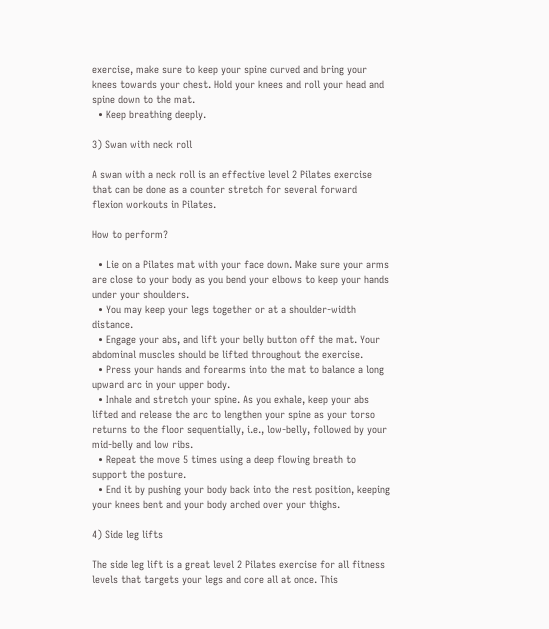exercise, make sure to keep your spine curved and bring your knees towards your chest. Hold your knees and roll your head and spine down to the mat.
  • Keep breathing deeply.

3) Swan with neck roll

A swan with a neck roll is an effective level 2 Pilates exercise that can be done as a counter stretch for several forward flexion workouts in Pilates.

How to perform?

  • Lie on a Pilates mat with your face down. Make sure your arms are close to your body as you bend your elbows to keep your hands under your shoulders.
  • You may keep your legs together or at a shoulder-width distance.
  • Engage your abs, and lift your belly button off the mat. Your abdominal muscles should be lifted throughout the exercise.
  • Press your hands and forearms into the mat to balance a long upward arc in your upper body.
  • Inhale and stretch your spine. As you exhale, keep your abs lifted and release the arc to lengthen your spine as your torso returns to the floor sequentially, i.e., low-belly, followed by your mid-belly and low ribs.
  • Repeat the move 5 times using a deep flowing breath to support the posture.
  • End it by pushing your body back into the rest position, keeping your knees bent and your body arched over your thighs.

4) Side leg lifts

The side leg lift is a great level 2 Pilates exercise for all fitness levels that targets your legs and core all at once. This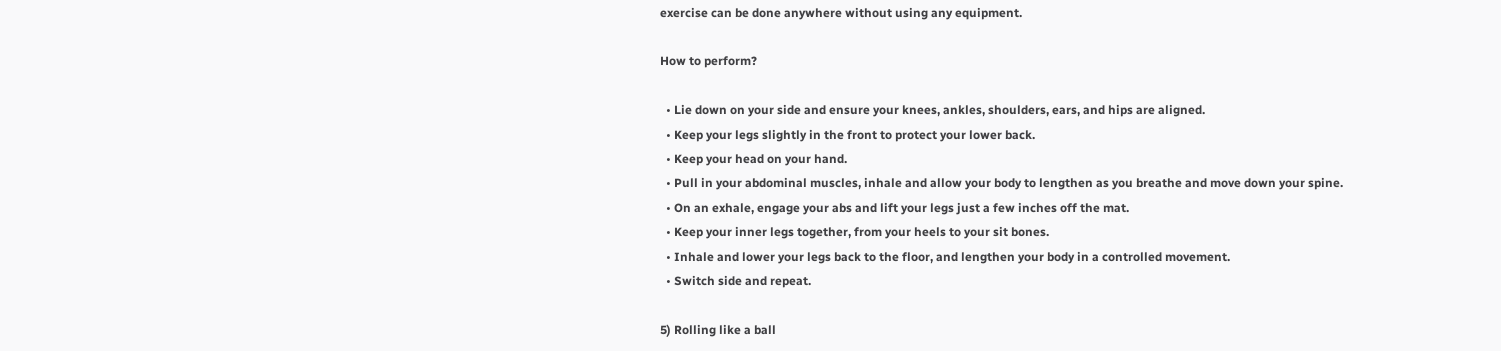exercise can be done anywhere without using any equipment.

How to perform?

  • Lie down on your side and ensure your knees, ankles, shoulders, ears, and hips are aligned.
  • Keep your legs slightly in the front to protect your lower back.
  • Keep your head on your hand.
  • Pull in your abdominal muscles, inhale and allow your body to lengthen as you breathe and move down your spine.
  • On an exhale, engage your abs and lift your legs just a few inches off the mat.
  • Keep your inner legs together, from your heels to your sit bones.
  • Inhale and lower your legs back to the floor, and lengthen your body in a controlled movement.
  • Switch side and repeat.

5) Rolling like a ball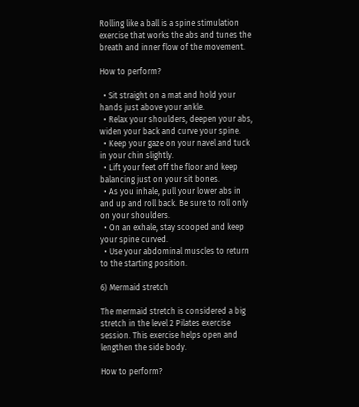Rolling like a ball is a spine stimulation exercise that works the abs and tunes the breath and inner flow of the movement.

How to perform?

  • Sit straight on a mat and hold your hands just above your ankle.
  • Relax your shoulders, deepen your abs, widen your back and curve your spine.
  • Keep your gaze on your navel and tuck in your chin slightly.
  • Lift your feet off the floor and keep balancing just on your sit bones.
  • As you inhale, pull your lower abs in and up and roll back. Be sure to roll only on your shoulders.
  • On an exhale, stay scooped and keep your spine curved.
  • Use your abdominal muscles to return to the starting position.

6) Mermaid stretch

The mermaid stretch is considered a big stretch in the level 2 Pilates exercise session. This exercise helps open and lengthen the side body.

How to perform?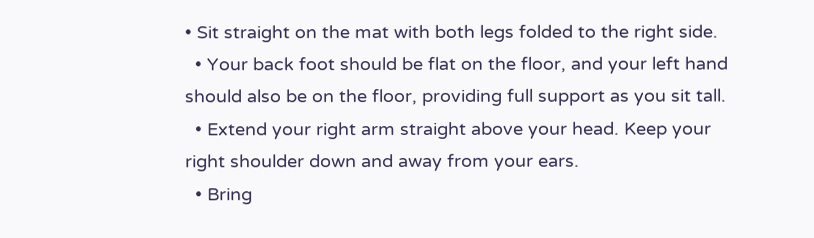• Sit straight on the mat with both legs folded to the right side.
  • Your back foot should be flat on the floor, and your left hand should also be on the floor, providing full support as you sit tall.
  • Extend your right arm straight above your head. Keep your right shoulder down and away from your ears.
  • Bring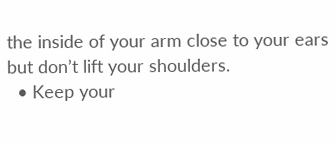the inside of your arm close to your ears but don’t lift your shoulders.
  • Keep your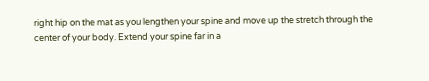right hip on the mat as you lengthen your spine and move up the stretch through the center of your body. Extend your spine far in a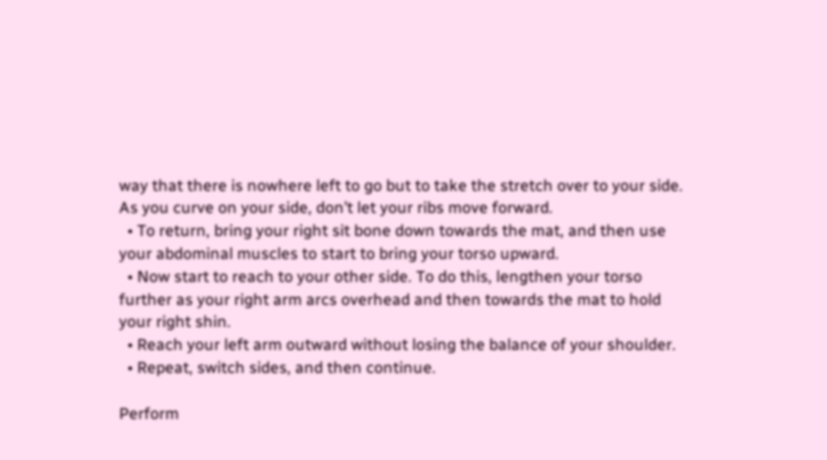way that there is nowhere left to go but to take the stretch over to your side. As you curve on your side, don’t let your ribs move forward.
  • To return, bring your right sit bone down towards the mat, and then use your abdominal muscles to start to bring your torso upward.
  • Now start to reach to your other side. To do this, lengthen your torso further as your right arm arcs overhead and then towards the mat to hold your right shin.
  • Reach your left arm outward without losing the balance of your shoulder.
  • Repeat, switch sides, and then continue.

Perform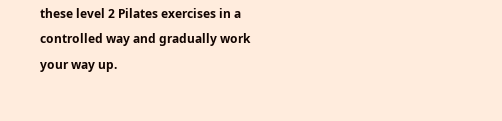these level 2 Pilates exercises in a controlled way and gradually work your way up.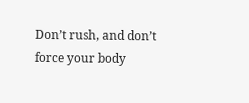Don’t rush, and don’t force your body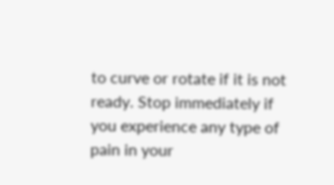to curve or rotate if it is not ready. Stop immediately if you experience any type of pain in your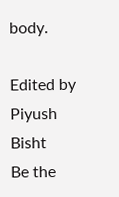body.

Edited by Piyush Bisht
Be the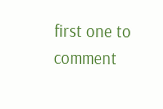first one to comment